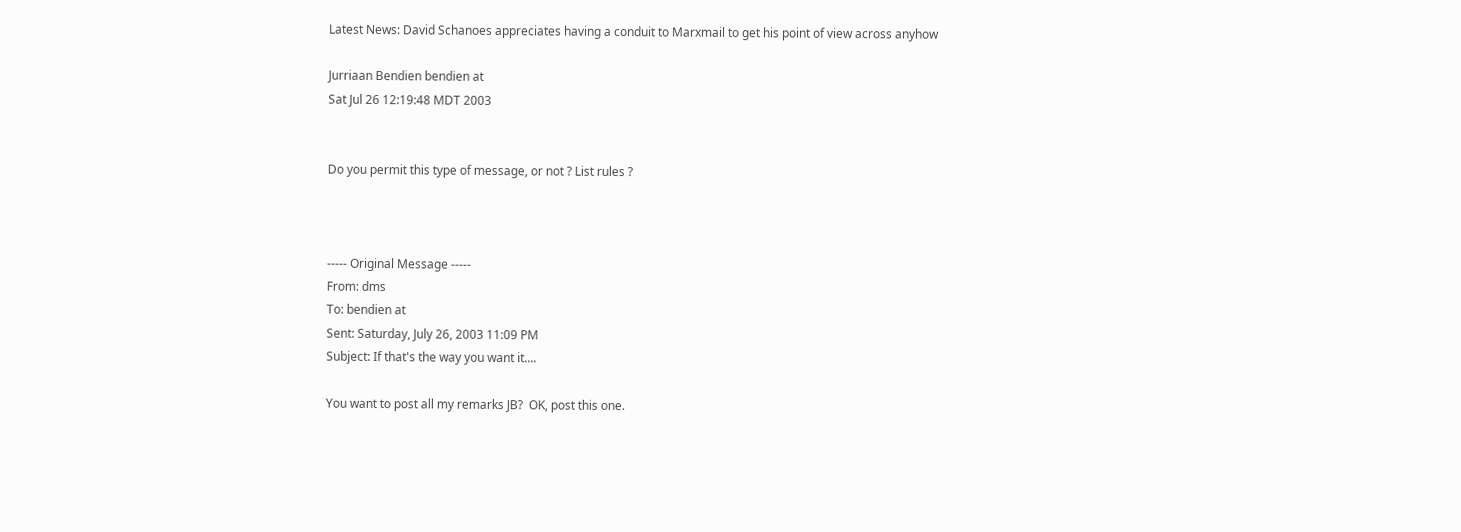Latest News: David Schanoes appreciates having a conduit to Marxmail to get his point of view across anyhow

Jurriaan Bendien bendien at
Sat Jul 26 12:19:48 MDT 2003


Do you permit this type of message, or not ? List rules ?



----- Original Message -----
From: dms
To: bendien at
Sent: Saturday, July 26, 2003 11:09 PM
Subject: If that's the way you want it....

You want to post all my remarks JB?  OK, post this one.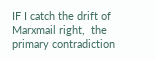IF I catch the drift of Marxmail right,  the primary contradiction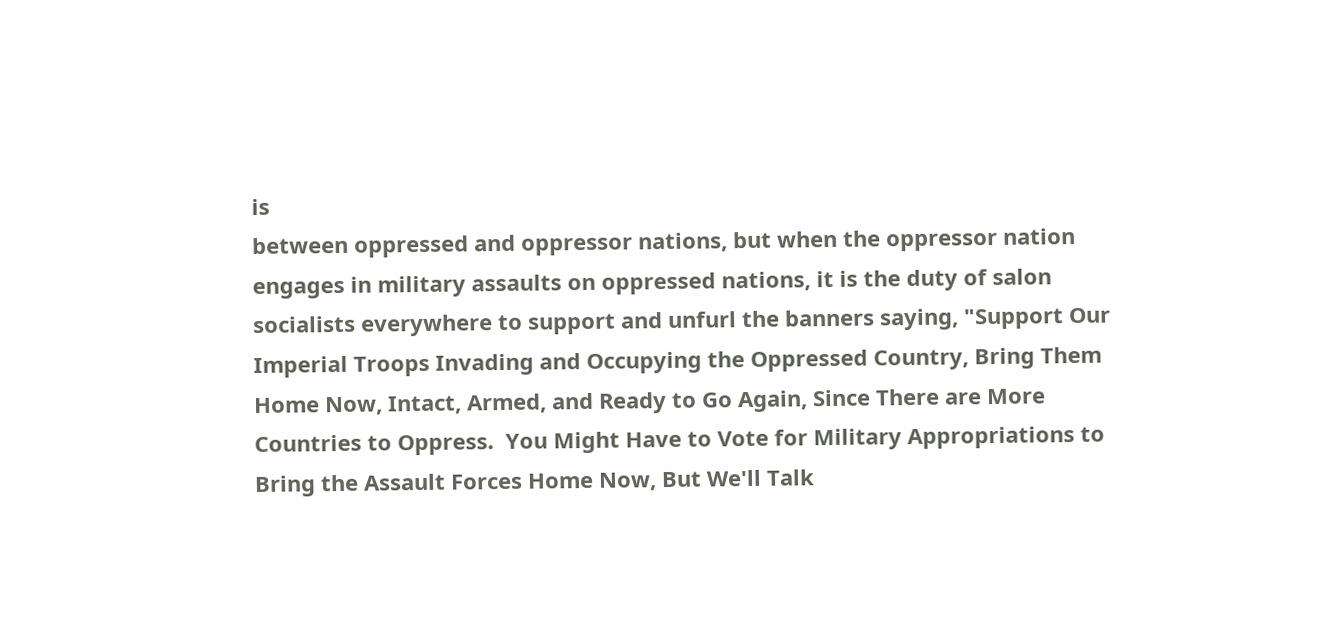is
between oppressed and oppressor nations, but when the oppressor nation
engages in military assaults on oppressed nations, it is the duty of salon
socialists everywhere to support and unfurl the banners saying, "Support Our
Imperial Troops Invading and Occupying the Oppressed Country, Bring Them
Home Now, Intact, Armed, and Ready to Go Again, Since There are More
Countries to Oppress.  You Might Have to Vote for Military Appropriations to
Bring the Assault Forces Home Now, But We'll Talk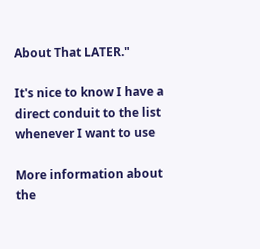About That LATER."

It's nice to know I have a direct conduit to the list whenever I want to use

More information about the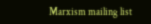Marxism mailing list